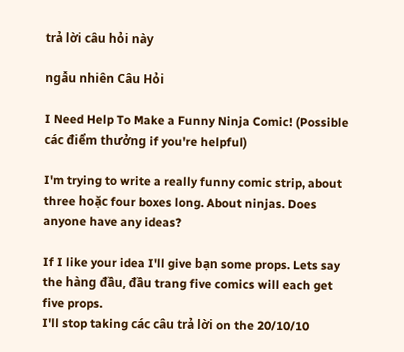trả lời câu hỏi này

ngẫu nhiên Câu Hỏi

I Need Help To Make a Funny Ninja Comic! (Possible các điểm thưởng if you're helpful)

I'm trying to write a really funny comic strip, about three hoặc four boxes long. About ninjas. Does anyone have any ideas?

If I like your idea I'll give bạn some props. Lets say the hàng đầu, đầu trang five comics will each get five props.
I'll stop taking các câu trả lời on the 20/10/10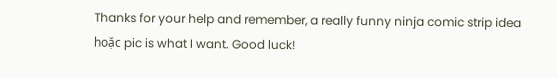Thanks for your help and remember, a really funny ninja comic strip idea hoặc pic is what I want. Good luck!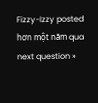Fizzy-Izzy posted hơn một năm qua
next question »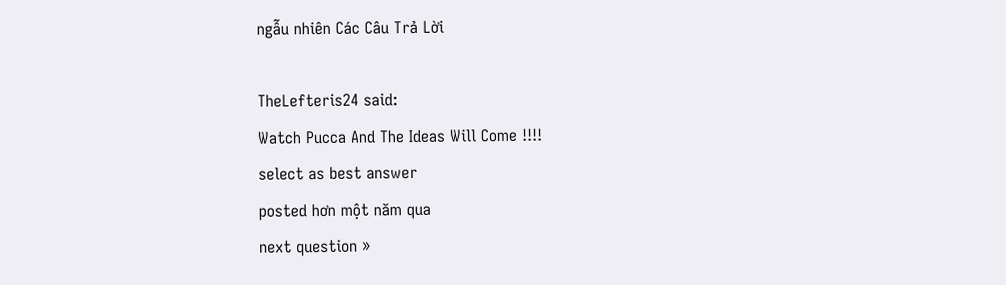ngẫu nhiên Các Câu Trả Lời

TheLefteris24 said:
Watch Pucca And The Ideas Will Come !!!!
select as best answer
posted hơn một năm qua
next question »